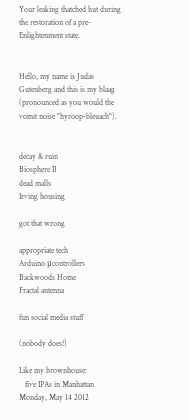Your leaking thatched hut during the restoration of a pre-Enlightenment state.


Hello, my name is Judas Gutenberg and this is my blaag (pronounced as you would the vomit noise "hyroop-bleuach").


decay & ruin
Biosphere II
dead malls
Irving housing

got that wrong

appropriate tech
Arduino μcontrollers
Backwoods Home
Fractal antenna

fun social media stuff

(nobody does!)

Like my brownhouse:
   five IPAs in Manhattan
Monday, May 14 2012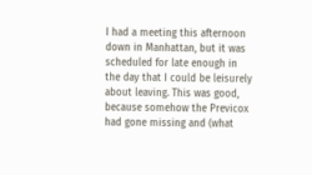I had a meeting this afternoon down in Manhattan, but it was scheduled for late enough in the day that I could be leisurely about leaving. This was good, because somehow the Previcox had gone missing and (what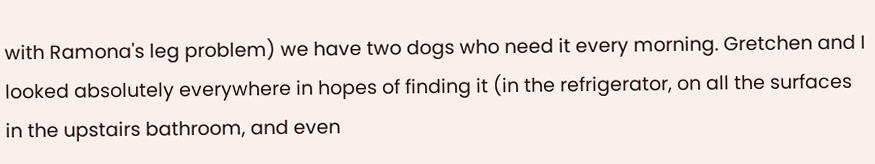with Ramona's leg problem) we have two dogs who need it every morning. Gretchen and I looked absolutely everywhere in hopes of finding it (in the refrigerator, on all the surfaces in the upstairs bathroom, and even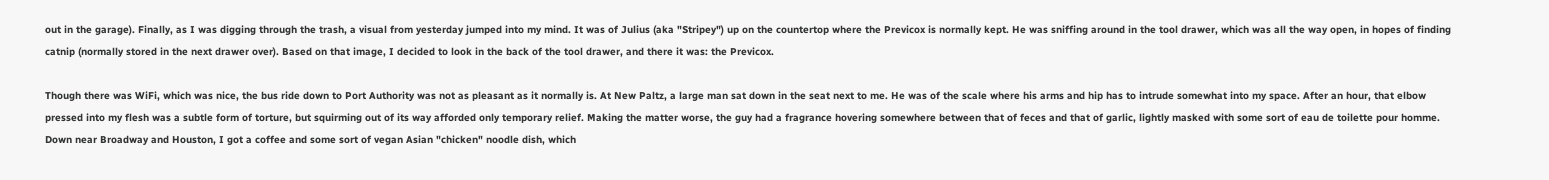out in the garage). Finally, as I was digging through the trash, a visual from yesterday jumped into my mind. It was of Julius (aka "Stripey") up on the countertop where the Previcox is normally kept. He was sniffing around in the tool drawer, which was all the way open, in hopes of finding catnip (normally stored in the next drawer over). Based on that image, I decided to look in the back of the tool drawer, and there it was: the Previcox.

Though there was WiFi, which was nice, the bus ride down to Port Authority was not as pleasant as it normally is. At New Paltz, a large man sat down in the seat next to me. He was of the scale where his arms and hip has to intrude somewhat into my space. After an hour, that elbow pressed into my flesh was a subtle form of torture, but squirming out of its way afforded only temporary relief. Making the matter worse, the guy had a fragrance hovering somewhere between that of feces and that of garlic, lightly masked with some sort of eau de toilette pour homme.
Down near Broadway and Houston, I got a coffee and some sort of vegan Asian "chicken" noodle dish, which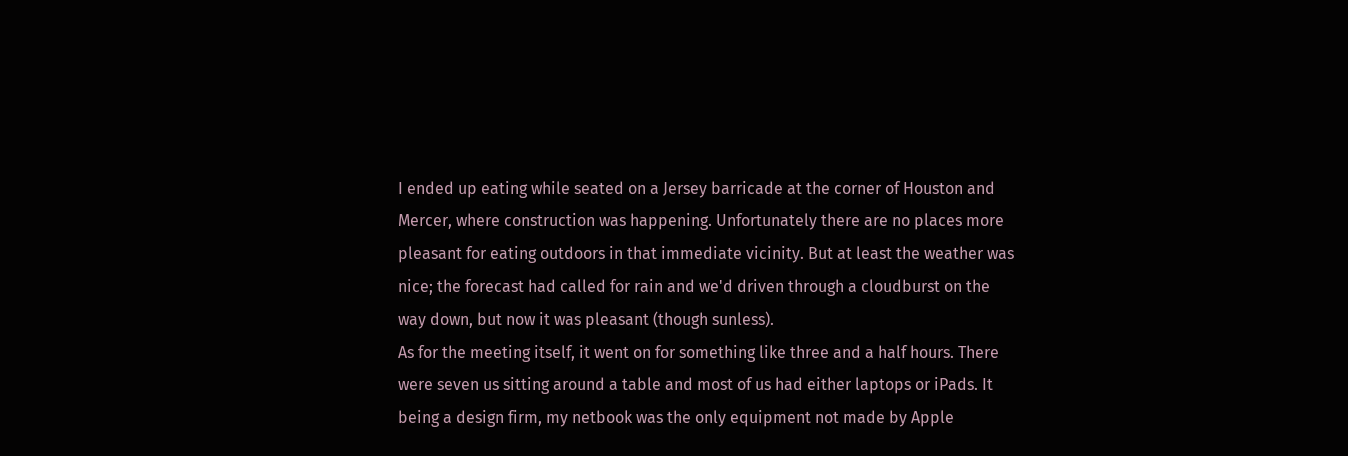I ended up eating while seated on a Jersey barricade at the corner of Houston and Mercer, where construction was happening. Unfortunately there are no places more pleasant for eating outdoors in that immediate vicinity. But at least the weather was nice; the forecast had called for rain and we'd driven through a cloudburst on the way down, but now it was pleasant (though sunless).
As for the meeting itself, it went on for something like three and a half hours. There were seven us sitting around a table and most of us had either laptops or iPads. It being a design firm, my netbook was the only equipment not made by Apple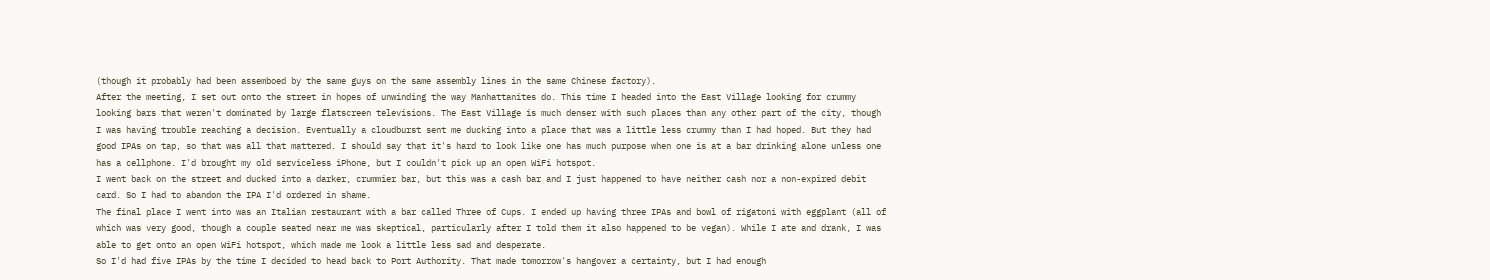(though it probably had been assemboed by the same guys on the same assembly lines in the same Chinese factory).
After the meeting, I set out onto the street in hopes of unwinding the way Manhattanites do. This time I headed into the East Village looking for crummy looking bars that weren't dominated by large flatscreen televisions. The East Village is much denser with such places than any other part of the city, though I was having trouble reaching a decision. Eventually a cloudburst sent me ducking into a place that was a little less crummy than I had hoped. But they had good IPAs on tap, so that was all that mattered. I should say that it's hard to look like one has much purpose when one is at a bar drinking alone unless one has a cellphone. I'd brought my old serviceless iPhone, but I couldn't pick up an open WiFi hotspot.
I went back on the street and ducked into a darker, crummier bar, but this was a cash bar and I just happened to have neither cash nor a non-expired debit card. So I had to abandon the IPA I'd ordered in shame.
The final place I went into was an Italian restaurant with a bar called Three of Cups. I ended up having three IPAs and bowl of rigatoni with eggplant (all of which was very good, though a couple seated near me was skeptical, particularly after I told them it also happened to be vegan). While I ate and drank, I was able to get onto an open WiFi hotspot, which made me look a little less sad and desperate.
So I'd had five IPAs by the time I decided to head back to Port Authority. That made tomorrow's hangover a certainty, but I had enough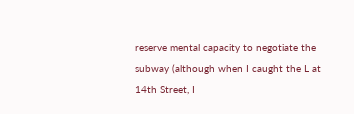reserve mental capacity to negotiate the subway (although when I caught the L at 14th Street, I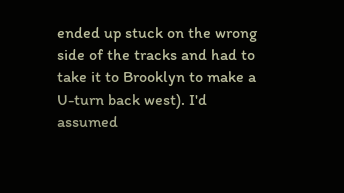ended up stuck on the wrong side of the tracks and had to take it to Brooklyn to make a U-turn back west). I'd assumed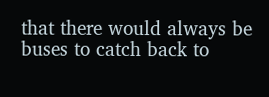that there would always be buses to catch back to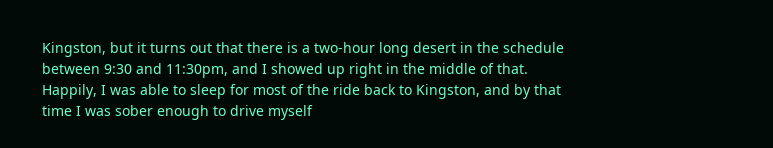Kingston, but it turns out that there is a two-hour long desert in the schedule between 9:30 and 11:30pm, and I showed up right in the middle of that. Happily, I was able to sleep for most of the ride back to Kingston, and by that time I was sober enough to drive myself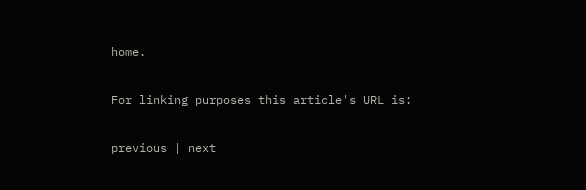home.

For linking purposes this article's URL is:

previous | next